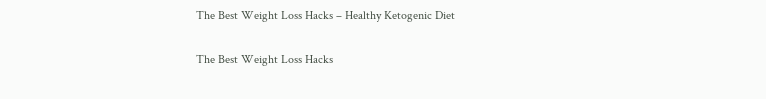The Best Weight Loss Hacks – Healthy Ketogenic Diet

The Best Weight Loss Hacks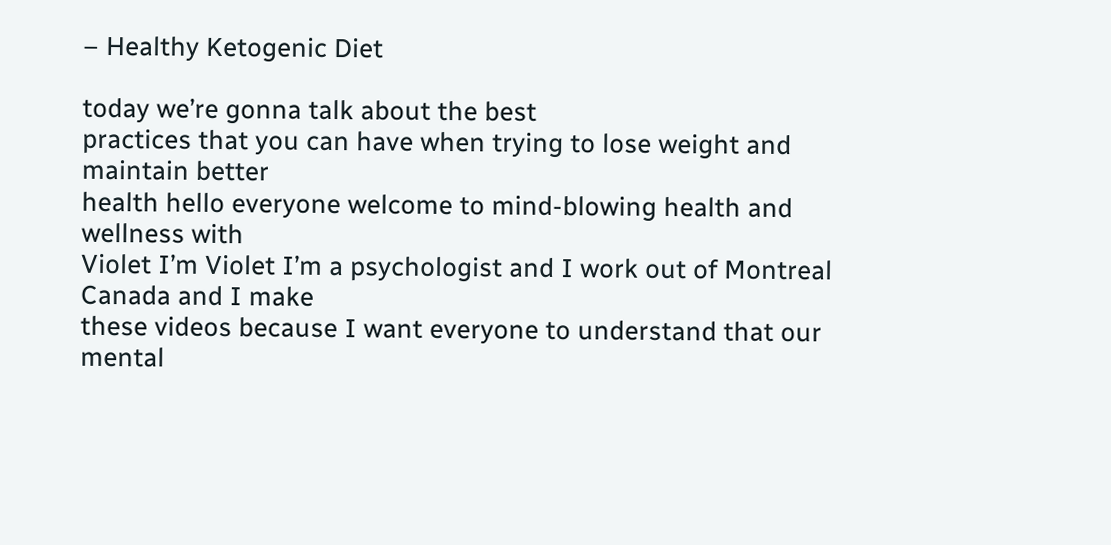– Healthy Ketogenic Diet

today we’re gonna talk about the best
practices that you can have when trying to lose weight and maintain better
health hello everyone welcome to mind-blowing health and wellness with
Violet I’m Violet I’m a psychologist and I work out of Montreal Canada and I make
these videos because I want everyone to understand that our mental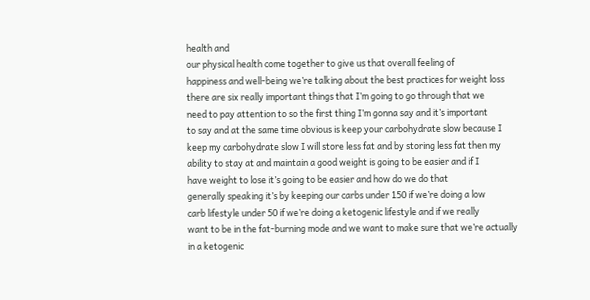health and
our physical health come together to give us that overall feeling of
happiness and well-being we’re talking about the best practices for weight loss
there are six really important things that I’m going to go through that we
need to pay attention to so the first thing I’m gonna say and it’s important
to say and at the same time obvious is keep your carbohydrate slow because I
keep my carbohydrate slow I will store less fat and by storing less fat then my
ability to stay at and maintain a good weight is going to be easier and if I
have weight to lose it’s going to be easier and how do we do that
generally speaking it’s by keeping our carbs under 150 if we’re doing a low
carb lifestyle under 50 if we’re doing a ketogenic lifestyle and if we really
want to be in the fat-burning mode and we want to make sure that we’re actually
in a ketogenic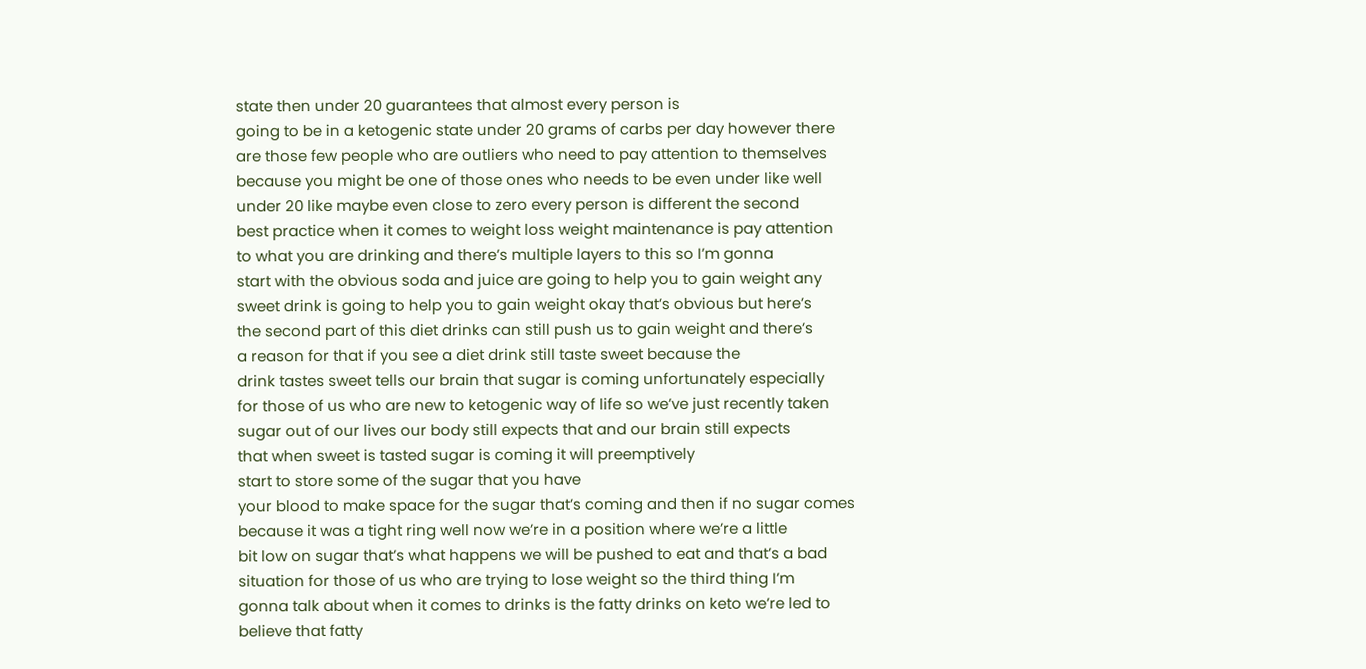state then under 20 guarantees that almost every person is
going to be in a ketogenic state under 20 grams of carbs per day however there
are those few people who are outliers who need to pay attention to themselves
because you might be one of those ones who needs to be even under like well
under 20 like maybe even close to zero every person is different the second
best practice when it comes to weight loss weight maintenance is pay attention
to what you are drinking and there’s multiple layers to this so I’m gonna
start with the obvious soda and juice are going to help you to gain weight any
sweet drink is going to help you to gain weight okay that’s obvious but here’s
the second part of this diet drinks can still push us to gain weight and there’s
a reason for that if you see a diet drink still taste sweet because the
drink tastes sweet tells our brain that sugar is coming unfortunately especially
for those of us who are new to ketogenic way of life so we’ve just recently taken
sugar out of our lives our body still expects that and our brain still expects
that when sweet is tasted sugar is coming it will preemptively
start to store some of the sugar that you have
your blood to make space for the sugar that’s coming and then if no sugar comes
because it was a tight ring well now we’re in a position where we’re a little
bit low on sugar that’s what happens we will be pushed to eat and that’s a bad
situation for those of us who are trying to lose weight so the third thing I’m
gonna talk about when it comes to drinks is the fatty drinks on keto we’re led to
believe that fatty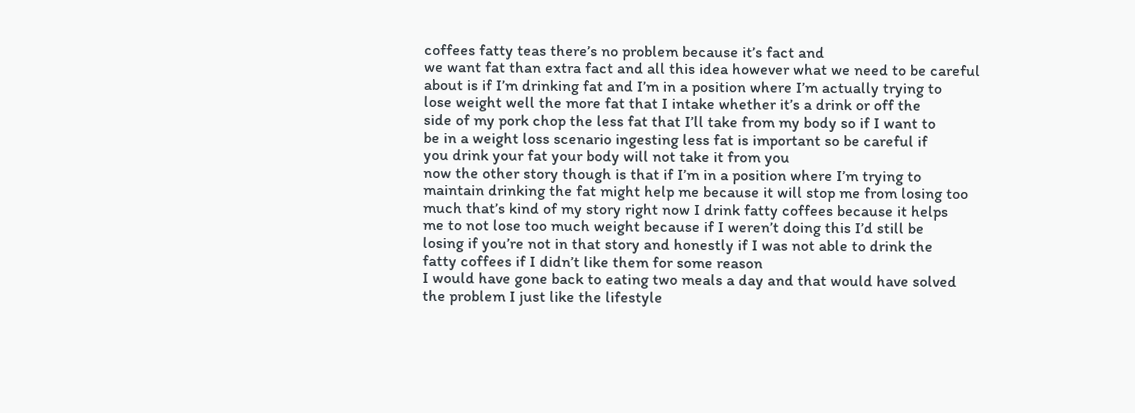coffees fatty teas there’s no problem because it’s fact and
we want fat than extra fact and all this idea however what we need to be careful
about is if I’m drinking fat and I’m in a position where I’m actually trying to
lose weight well the more fat that I intake whether it’s a drink or off the
side of my pork chop the less fat that I’ll take from my body so if I want to
be in a weight loss scenario ingesting less fat is important so be careful if
you drink your fat your body will not take it from you
now the other story though is that if I’m in a position where I’m trying to
maintain drinking the fat might help me because it will stop me from losing too
much that’s kind of my story right now I drink fatty coffees because it helps
me to not lose too much weight because if I weren’t doing this I’d still be
losing if you’re not in that story and honestly if I was not able to drink the
fatty coffees if I didn’t like them for some reason
I would have gone back to eating two meals a day and that would have solved
the problem I just like the lifestyle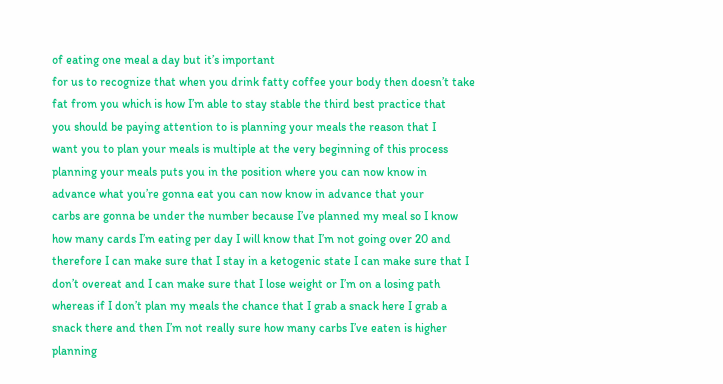of eating one meal a day but it’s important
for us to recognize that when you drink fatty coffee your body then doesn’t take
fat from you which is how I’m able to stay stable the third best practice that
you should be paying attention to is planning your meals the reason that I
want you to plan your meals is multiple at the very beginning of this process
planning your meals puts you in the position where you can now know in
advance what you’re gonna eat you can now know in advance that your
carbs are gonna be under the number because I’ve planned my meal so I know
how many cards I’m eating per day I will know that I’m not going over 20 and
therefore I can make sure that I stay in a ketogenic state I can make sure that I
don’t overeat and I can make sure that I lose weight or I’m on a losing path
whereas if I don’t plan my meals the chance that I grab a snack here I grab a
snack there and then I’m not really sure how many carbs I’ve eaten is higher
planning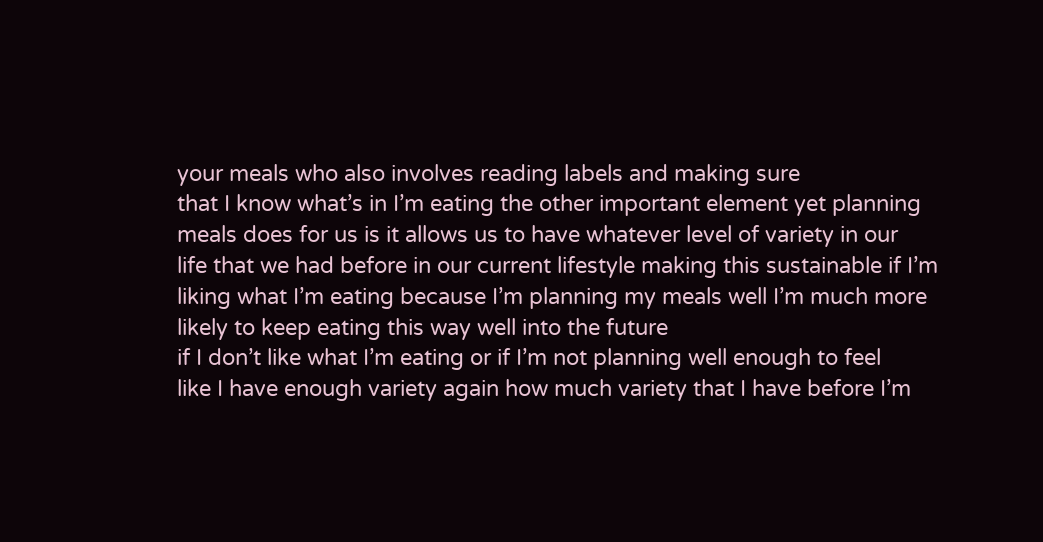your meals who also involves reading labels and making sure
that I know what’s in I’m eating the other important element yet planning
meals does for us is it allows us to have whatever level of variety in our
life that we had before in our current lifestyle making this sustainable if I’m
liking what I’m eating because I’m planning my meals well I’m much more
likely to keep eating this way well into the future
if I don’t like what I’m eating or if I’m not planning well enough to feel
like I have enough variety again how much variety that I have before I’m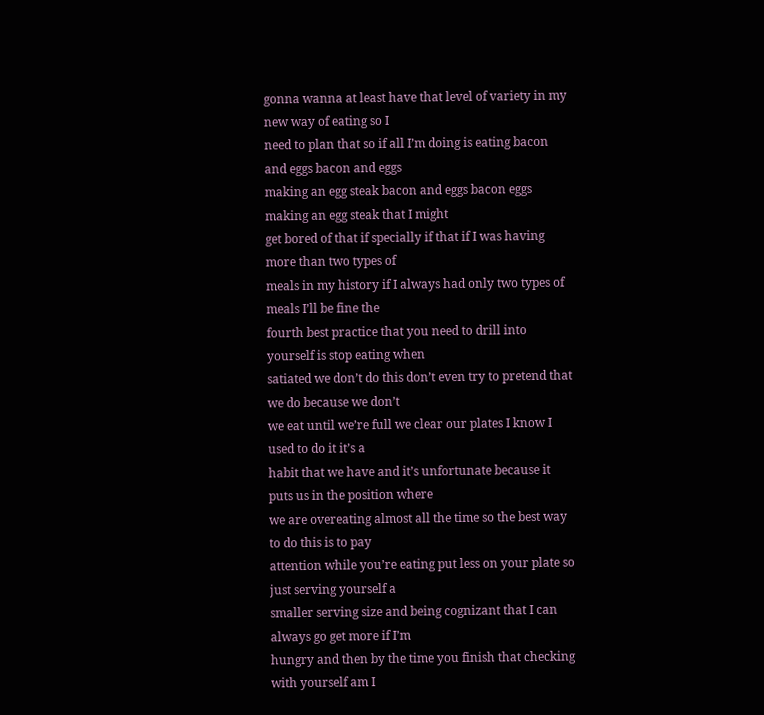gonna wanna at least have that level of variety in my new way of eating so I
need to plan that so if all I’m doing is eating bacon and eggs bacon and eggs
making an egg steak bacon and eggs bacon eggs making an egg steak that I might
get bored of that if specially if that if I was having more than two types of
meals in my history if I always had only two types of meals I’ll be fine the
fourth best practice that you need to drill into yourself is stop eating when
satiated we don’t do this don’t even try to pretend that we do because we don’t
we eat until we’re full we clear our plates I know I used to do it it’s a
habit that we have and it’s unfortunate because it puts us in the position where
we are overeating almost all the time so the best way to do this is to pay
attention while you’re eating put less on your plate so just serving yourself a
smaller serving size and being cognizant that I can always go get more if I’m
hungry and then by the time you finish that checking with yourself am I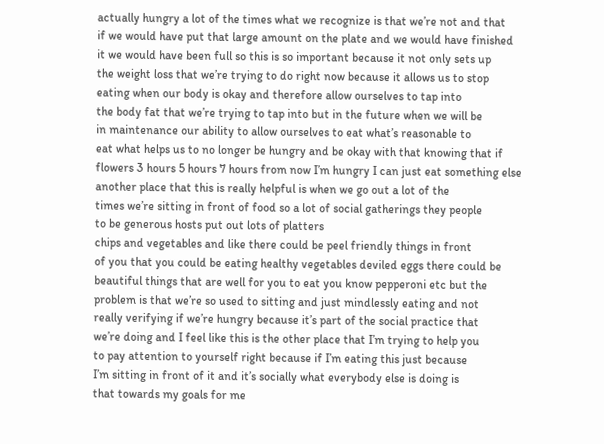actually hungry a lot of the times what we recognize is that we’re not and that
if we would have put that large amount on the plate and we would have finished
it we would have been full so this is so important because it not only sets up
the weight loss that we’re trying to do right now because it allows us to stop
eating when our body is okay and therefore allow ourselves to tap into
the body fat that we’re trying to tap into but in the future when we will be
in maintenance our ability to allow ourselves to eat what’s reasonable to
eat what helps us to no longer be hungry and be okay with that knowing that if
flowers 3 hours 5 hours 7 hours from now I’m hungry I can just eat something else
another place that this is really helpful is when we go out a lot of the
times we’re sitting in front of food so a lot of social gatherings they people
to be generous hosts put out lots of platters
chips and vegetables and like there could be peel friendly things in front
of you that you could be eating healthy vegetables deviled eggs there could be
beautiful things that are well for you to eat you know pepperoni etc but the
problem is that we’re so used to sitting and just mindlessly eating and not
really verifying if we’re hungry because it’s part of the social practice that
we’re doing and I feel like this is the other place that I’m trying to help you
to pay attention to yourself right because if I’m eating this just because
I’m sitting in front of it and it’s socially what everybody else is doing is
that towards my goals for me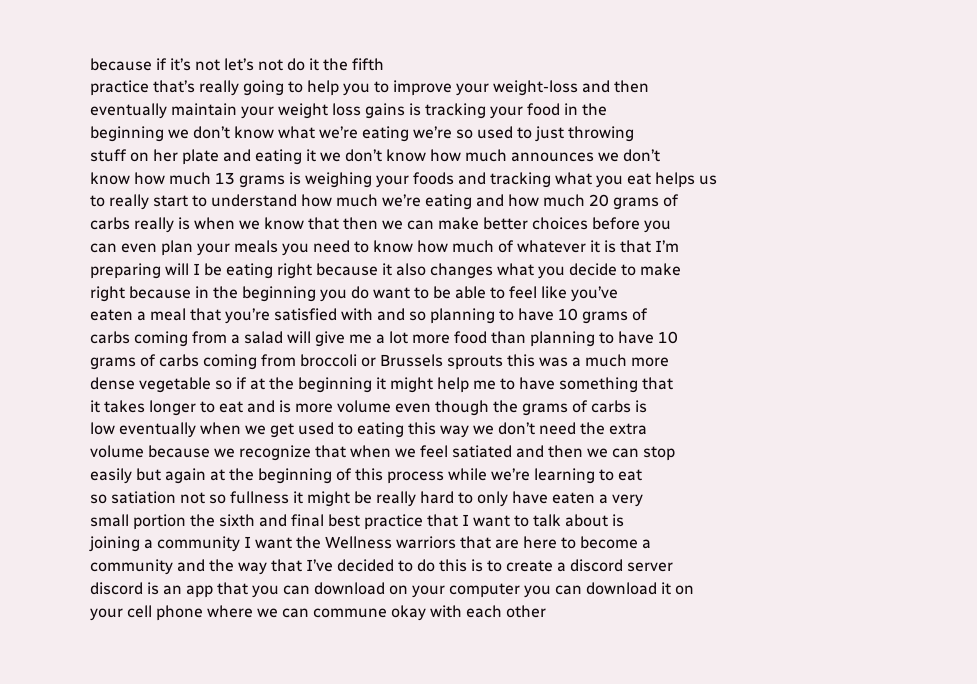because if it’s not let’s not do it the fifth
practice that’s really going to help you to improve your weight-loss and then
eventually maintain your weight loss gains is tracking your food in the
beginning we don’t know what we’re eating we’re so used to just throwing
stuff on her plate and eating it we don’t know how much announces we don’t
know how much 13 grams is weighing your foods and tracking what you eat helps us
to really start to understand how much we’re eating and how much 20 grams of
carbs really is when we know that then we can make better choices before you
can even plan your meals you need to know how much of whatever it is that I’m
preparing will I be eating right because it also changes what you decide to make
right because in the beginning you do want to be able to feel like you’ve
eaten a meal that you’re satisfied with and so planning to have 10 grams of
carbs coming from a salad will give me a lot more food than planning to have 10
grams of carbs coming from broccoli or Brussels sprouts this was a much more
dense vegetable so if at the beginning it might help me to have something that
it takes longer to eat and is more volume even though the grams of carbs is
low eventually when we get used to eating this way we don’t need the extra
volume because we recognize that when we feel satiated and then we can stop
easily but again at the beginning of this process while we’re learning to eat
so satiation not so fullness it might be really hard to only have eaten a very
small portion the sixth and final best practice that I want to talk about is
joining a community I want the Wellness warriors that are here to become a
community and the way that I’ve decided to do this is to create a discord server
discord is an app that you can download on your computer you can download it on
your cell phone where we can commune okay with each other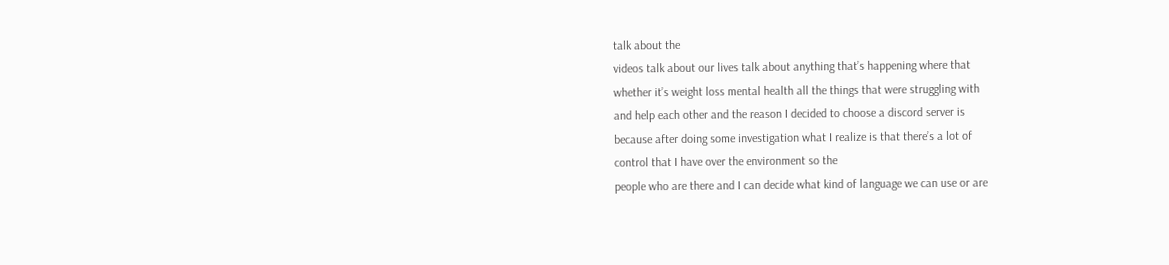talk about the
videos talk about our lives talk about anything that’s happening where that
whether it’s weight loss mental health all the things that were struggling with
and help each other and the reason I decided to choose a discord server is
because after doing some investigation what I realize is that there’s a lot of
control that I have over the environment so the
people who are there and I can decide what kind of language we can use or are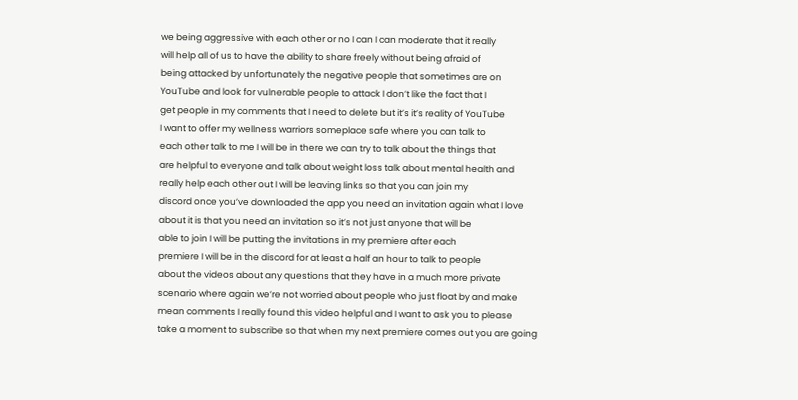we being aggressive with each other or no I can I can moderate that it really
will help all of us to have the ability to share freely without being afraid of
being attacked by unfortunately the negative people that sometimes are on
YouTube and look for vulnerable people to attack I don’t like the fact that I
get people in my comments that I need to delete but it’s it’s reality of YouTube
I want to offer my wellness warriors someplace safe where you can talk to
each other talk to me I will be in there we can try to talk about the things that
are helpful to everyone and talk about weight loss talk about mental health and
really help each other out I will be leaving links so that you can join my
discord once you’ve downloaded the app you need an invitation again what I love
about it is that you need an invitation so it’s not just anyone that will be
able to join I will be putting the invitations in my premiere after each
premiere I will be in the discord for at least a half an hour to talk to people
about the videos about any questions that they have in a much more private
scenario where again we’re not worried about people who just float by and make
mean comments I really found this video helpful and I want to ask you to please
take a moment to subscribe so that when my next premiere comes out you are going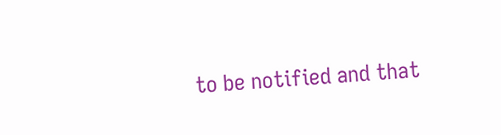to be notified and that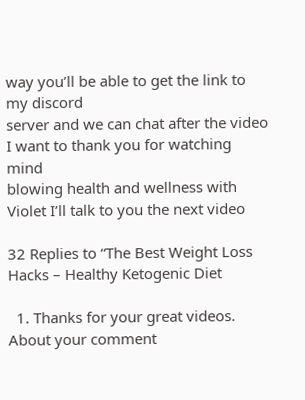way you’ll be able to get the link to my discord
server and we can chat after the video I want to thank you for watching mind
blowing health and wellness with Violet I’ll talk to you the next video

32 Replies to “The Best Weight Loss Hacks – Healthy Ketogenic Diet

  1. Thanks for your great videos. About your comment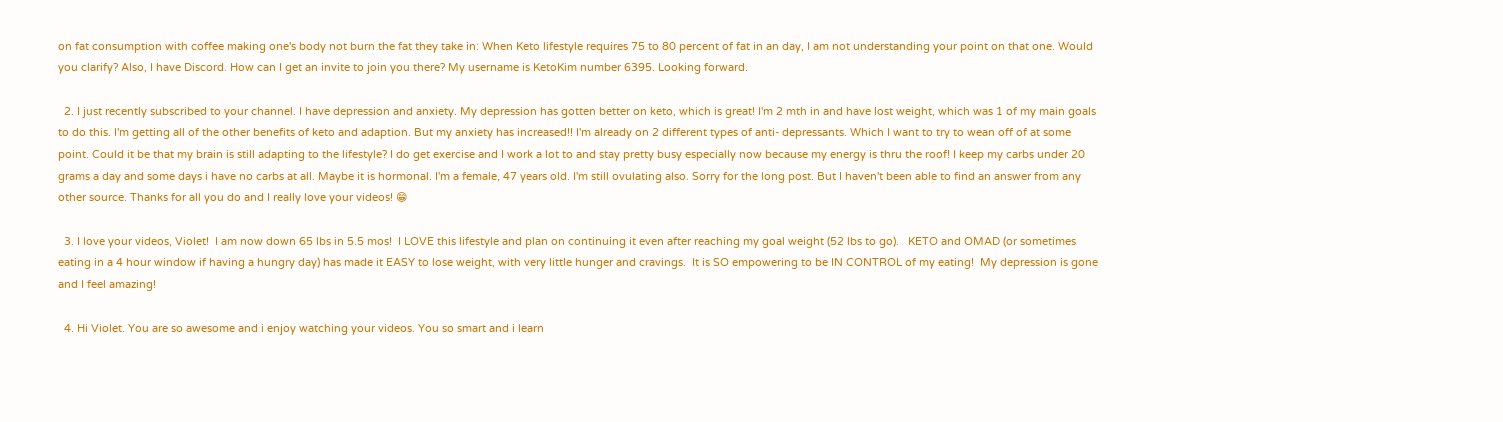on fat consumption with coffee making one's body not burn the fat they take in: When Keto lifestyle requires 75 to 80 percent of fat in an day, I am not understanding your point on that one. Would you clarify? Also, I have Discord. How can I get an invite to join you there? My username is KetoKim number 6395. Looking forward.

  2. I just recently subscribed to your channel. I have depression and anxiety. My depression has gotten better on keto, which is great! I'm 2 mth in and have lost weight, which was 1 of my main goals to do this. I'm getting all of the other benefits of keto and adaption. But my anxiety has increased!! I'm already on 2 different types of anti- depressants. Which I want to try to wean off of at some point. Could it be that my brain is still adapting to the lifestyle? I do get exercise and I work a lot to and stay pretty busy especially now because my energy is thru the roof! I keep my carbs under 20 grams a day and some days i have no carbs at all. Maybe it is hormonal. I'm a female, 47 years old. I'm still ovulating also. Sorry for the long post. But I haven't been able to find an answer from any other source. Thanks for all you do and I really love your videos! 😁

  3. I love your videos, Violet!  I am now down 65 lbs in 5.5 mos!  I LOVE this lifestyle and plan on continuing it even after reaching my goal weight (52 lbs to go).   KETO and OMAD (or sometimes eating in a 4 hour window if having a hungry day) has made it EASY to lose weight, with very little hunger and cravings.  It is SO empowering to be IN CONTROL of my eating!  My depression is gone and I feel amazing!

  4. Hi Violet. You are so awesome and i enjoy watching your videos. You so smart and i learn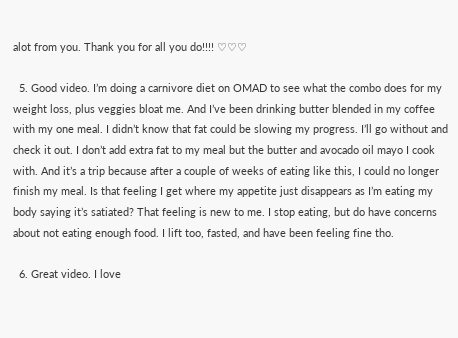alot from you. Thank you for all you do!!!! ♡♡♡

  5. Good video. I’m doing a carnivore diet on OMAD to see what the combo does for my weight loss, plus veggies bloat me. And I’ve been drinking butter blended in my coffee with my one meal. I didn’t know that fat could be slowing my progress. I’ll go without and check it out. I don’t add extra fat to my meal but the butter and avocado oil mayo I cook with. And it’s a trip because after a couple of weeks of eating like this, I could no longer finish my meal. Is that feeling I get where my appetite just disappears as I’m eating my body saying it’s satiated? That feeling is new to me. I stop eating, but do have concerns about not eating enough food. I lift too, fasted, and have been feeling fine tho.

  6. Great video. I love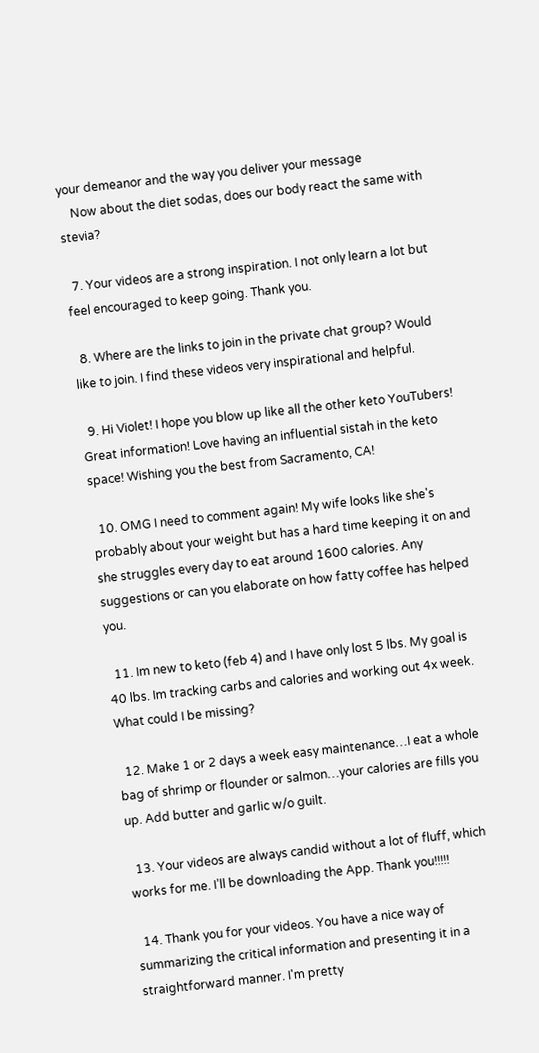your demeanor and the way you deliver your message
    Now about the diet sodas, does our body react the same with stevia?

  7. Your videos are a strong inspiration. I not only learn a lot but feel encouraged to keep going. Thank you.

  8. Where are the links to join in the private chat group? Would like to join. I find these videos very inspirational and helpful.

  9. Hi Violet! I hope you blow up like all the other keto YouTubers! Great information! Love having an influential sistah in the keto space! Wishing you the best from Sacramento, CA!

  10. OMG I need to comment again! My wife looks like she's probably about your weight but has a hard time keeping it on and she struggles every day to eat around 1600 calories. Any suggestions or can you elaborate on how fatty coffee has helped you.

  11. Im new to keto (feb 4) and I have only lost 5 lbs. My goal is 40 lbs. Im tracking carbs and calories and working out 4x week. What could I be missing?

  12. Make 1 or 2 days a week easy maintenance…I eat a whole bag of shrimp or flounder or salmon…your calories are fills you up. Add butter and garlic w/o guilt.

  13. Your videos are always candid without a lot of fluff, which works for me. I’ll be downloading the App. Thank you!!!!!

  14. Thank you for your videos. You have a nice way of summarizing the critical information and presenting it in a straightforward manner. I'm pretty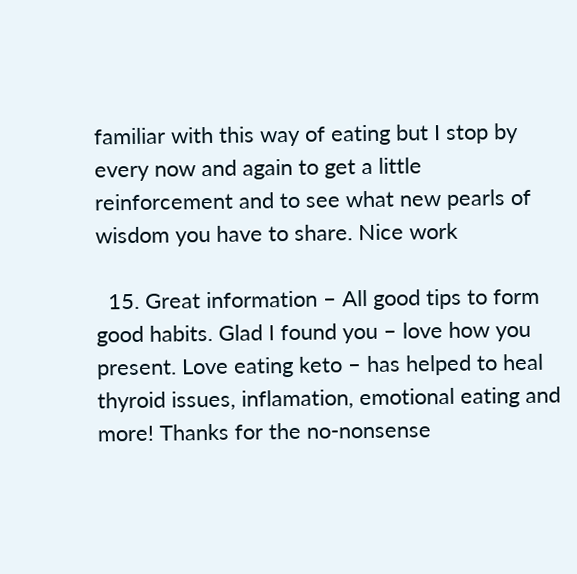familiar with this way of eating but I stop by every now and again to get a little reinforcement and to see what new pearls of wisdom you have to share. Nice work

  15. Great information – All good tips to form good habits. Glad I found you – love how you present. Love eating keto – has helped to heal thyroid issues, inflamation, emotional eating and more! Thanks for the no-nonsense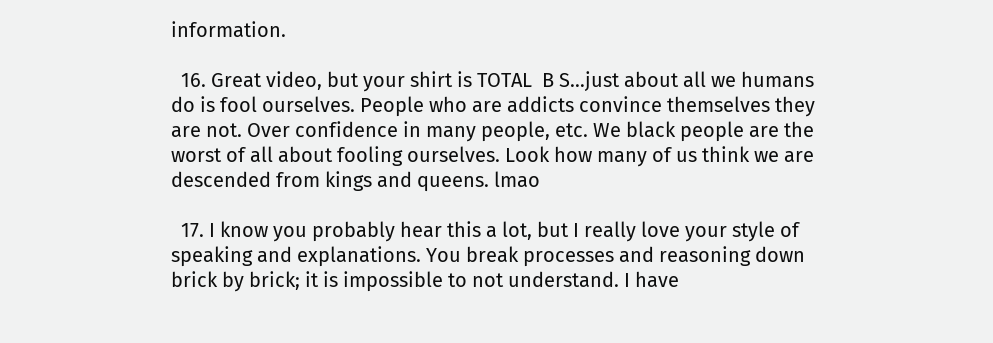information.

  16. Great video, but your shirt is TOTAL  B S…just about all we humans do is fool ourselves. People who are addicts convince themselves they are not. Over confidence in many people, etc. We black people are the worst of all about fooling ourselves. Look how many of us think we are descended from kings and queens. lmao

  17. I know you probably hear this a lot, but I really love your style of speaking and explanations. You break processes and reasoning down brick by brick; it is impossible to not understand. I have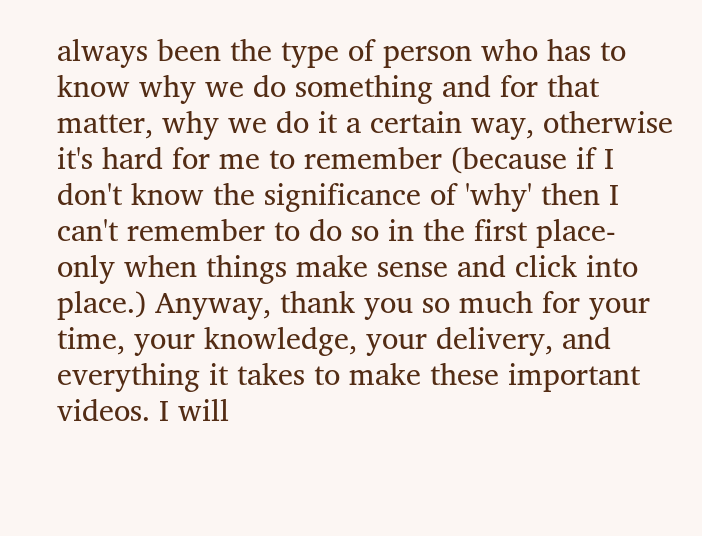always been the type of person who has to know why we do something and for that matter, why we do it a certain way, otherwise it's hard for me to remember (because if I don't know the significance of 'why' then I can't remember to do so in the first place- only when things make sense and click into place.) Anyway, thank you so much for your time, your knowledge, your delivery, and everything it takes to make these important videos. I will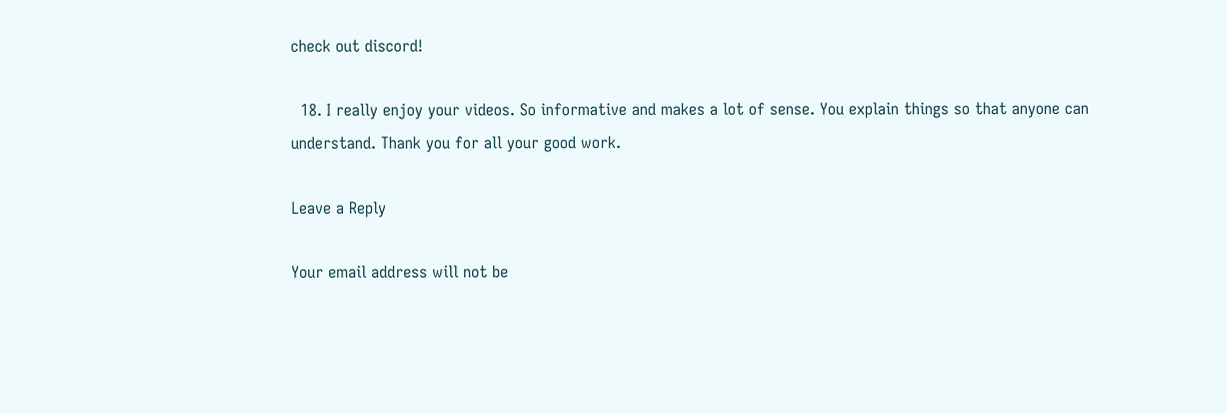check out discord!

  18. I really enjoy your videos. So informative and makes a lot of sense. You explain things so that anyone can understand. Thank you for all your good work.

Leave a Reply

Your email address will not be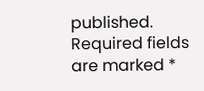published. Required fields are marked *